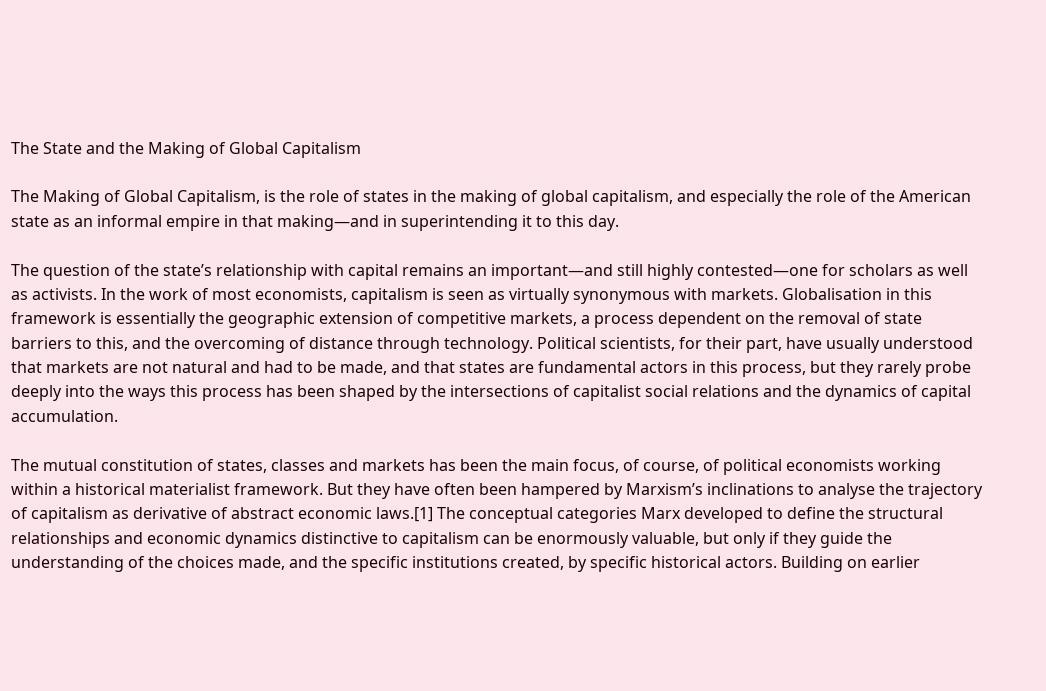The State and the Making of Global Capitalism

The Making of Global Capitalism, is the role of states in the making of global capitalism, and especially the role of the American state as an informal empire in that making—and in superintending it to this day.

The question of the state’s relationship with capital remains an important—and still highly contested—one for scholars as well as activists. In the work of most economists, capitalism is seen as virtually synonymous with markets. Globalisation in this framework is essentially the geographic extension of competitive markets, a process dependent on the removal of state barriers to this, and the overcoming of distance through technology. Political scientists, for their part, have usually understood that markets are not natural and had to be made, and that states are fundamental actors in this process, but they rarely probe deeply into the ways this process has been shaped by the intersections of capitalist social relations and the dynamics of capital accumulation.

The mutual constitution of states, classes and markets has been the main focus, of course, of political economists working within a historical materialist framework. But they have often been hampered by Marxism’s inclinations to analyse the trajectory of capitalism as derivative of abstract economic laws.[1] The conceptual categories Marx developed to define the structural relationships and economic dynamics distinctive to capitalism can be enormously valuable, but only if they guide the understanding of the choices made, and the specific institutions created, by specific historical actors. Building on earlier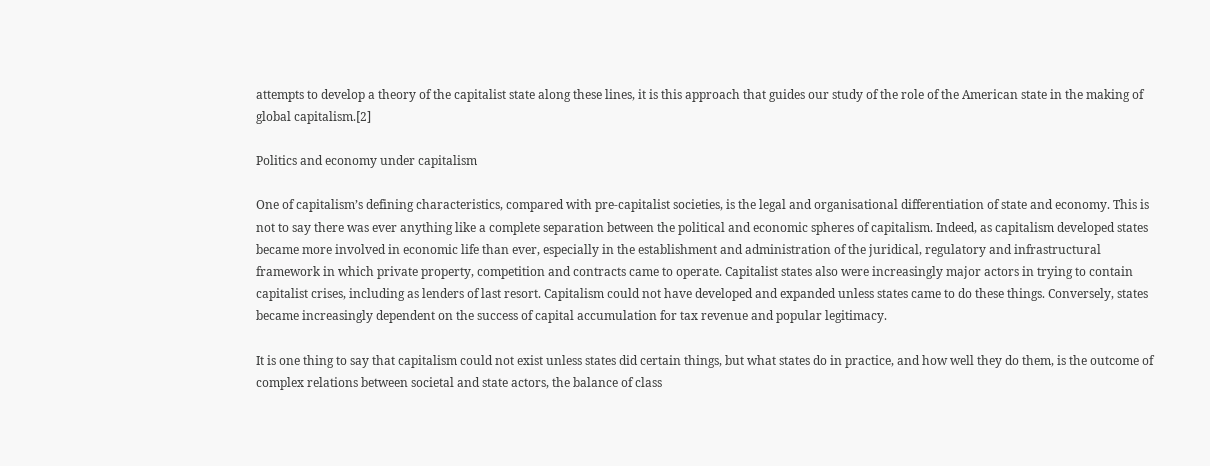attempts to develop a theory of the capitalist state along these lines, it is this approach that guides our study of the role of the American state in the making of global capitalism.[2]

Politics and economy under capitalism

One of capitalism’s defining characteristics, compared with pre-capitalist societies, is the legal and organisational differentiation of state and economy. This is not to say there was ever anything like a complete separation between the political and economic spheres of capitalism. Indeed, as capitalism developed states became more involved in economic life than ever, especially in the establishment and administration of the juridical, regulatory and infrastructural framework in which private property, competition and contracts came to operate. Capitalist states also were increasingly major actors in trying to contain capitalist crises, including as lenders of last resort. Capitalism could not have developed and expanded unless states came to do these things. Conversely, states became increasingly dependent on the success of capital accumulation for tax revenue and popular legitimacy.

It is one thing to say that capitalism could not exist unless states did certain things, but what states do in practice, and how well they do them, is the outcome of complex relations between societal and state actors, the balance of class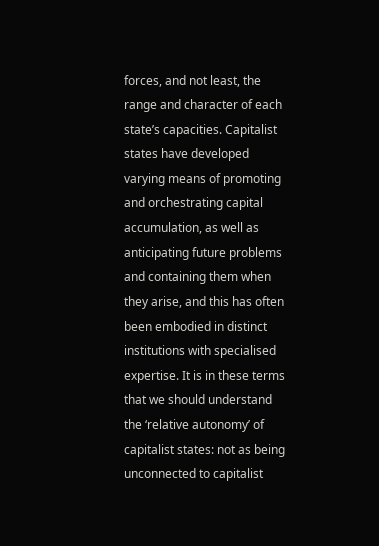forces, and not least, the range and character of each state’s capacities. Capitalist states have developed varying means of promoting and orchestrating capital accumulation, as well as anticipating future problems and containing them when they arise, and this has often been embodied in distinct institutions with specialised expertise. It is in these terms that we should understand the ‘relative autonomy’ of capitalist states: not as being unconnected to capitalist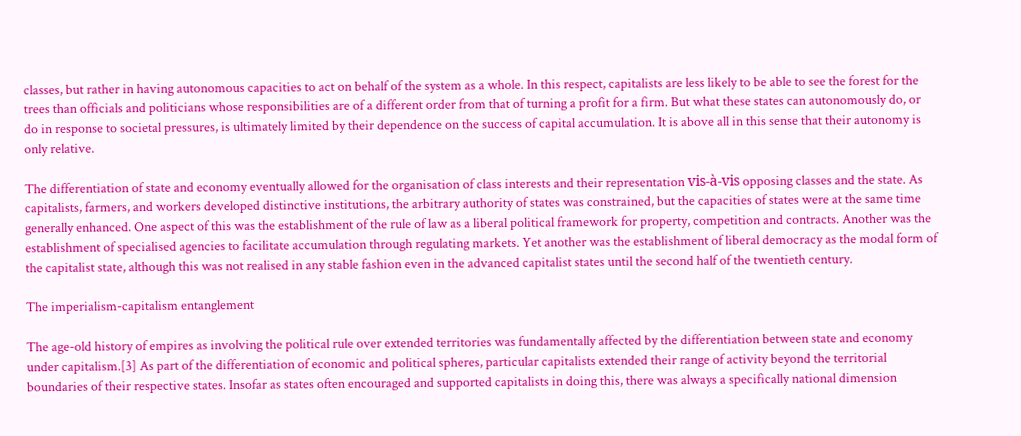classes, but rather in having autonomous capacities to act on behalf of the system as a whole. In this respect, capitalists are less likely to be able to see the forest for the trees than officials and politicians whose responsibilities are of a different order from that of turning a profit for a firm. But what these states can autonomously do, or do in response to societal pressures, is ultimately limited by their dependence on the success of capital accumulation. It is above all in this sense that their autonomy is only relative.

The differentiation of state and economy eventually allowed for the organisation of class interests and their representation vis-à-vis opposing classes and the state. As capitalists, farmers, and workers developed distinctive institutions, the arbitrary authority of states was constrained, but the capacities of states were at the same time generally enhanced. One aspect of this was the establishment of the rule of law as a liberal political framework for property, competition and contracts. Another was the establishment of specialised agencies to facilitate accumulation through regulating markets. Yet another was the establishment of liberal democracy as the modal form of the capitalist state, although this was not realised in any stable fashion even in the advanced capitalist states until the second half of the twentieth century.

The imperialism-capitalism entanglement

The age-old history of empires as involving the political rule over extended territories was fundamentally affected by the differentiation between state and economy under capitalism.[3] As part of the differentiation of economic and political spheres, particular capitalists extended their range of activity beyond the territorial boundaries of their respective states. Insofar as states often encouraged and supported capitalists in doing this, there was always a specifically national dimension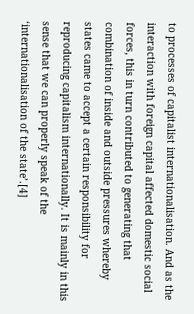to processes of capitalist internationalisation. And as the interaction with foreign capital affected domestic social forces, this in turn contributed to generating that combination of inside and outside pressures whereby states came to accept a certain responsibility for reproducing capitalism internationally. It is mainly in this sense that we can properly speak of the ‘internationalisation of the state’.[4]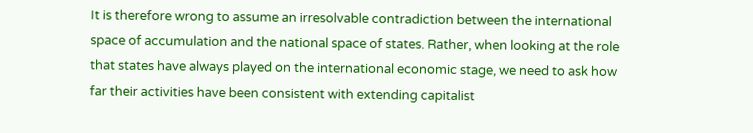It is therefore wrong to assume an irresolvable contradiction between the international space of accumulation and the national space of states. Rather, when looking at the role that states have always played on the international economic stage, we need to ask how far their activities have been consistent with extending capitalist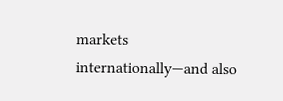markets internationally—and also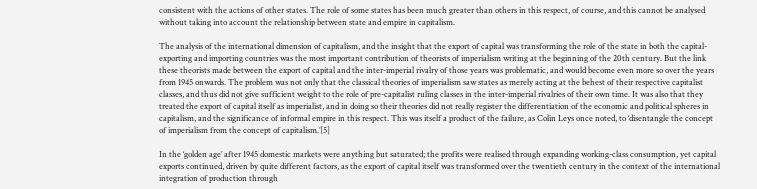consistent with the actions of other states. The role of some states has been much greater than others in this respect, of course, and this cannot be analysed without taking into account the relationship between state and empire in capitalism.

The analysis of the international dimension of capitalism, and the insight that the export of capital was transforming the role of the state in both the capital-exporting and importing countries was the most important contribution of theorists of imperialism writing at the beginning of the 20th century. But the link these theorists made between the export of capital and the inter-imperial rivalry of those years was problematic, and would become even more so over the years from 1945 onwards. The problem was not only that the classical theories of imperialism saw states as merely acting at the behest of their respective capitalist classes, and thus did not give sufficient weight to the role of pre-capitalist ruling classes in the inter-imperial rivalries of their own time. It was also that they treated the export of capital itself as imperialist, and in doing so their theories did not really register the differentiation of the economic and political spheres in capitalism, and the significance of informal empire in this respect. This was itself a product of the failure, as Colin Leys once noted, to ‘disentangle the concept of imperialism from the concept of capitalism.’[5]

In the ‘golden age’ after 1945 domestic markets were anything but saturated; the profits were realised through expanding working-class consumption, yet capital exports continued, driven by quite different factors, as the export of capital itself was transformed over the twentieth century in the context of the international integration of production through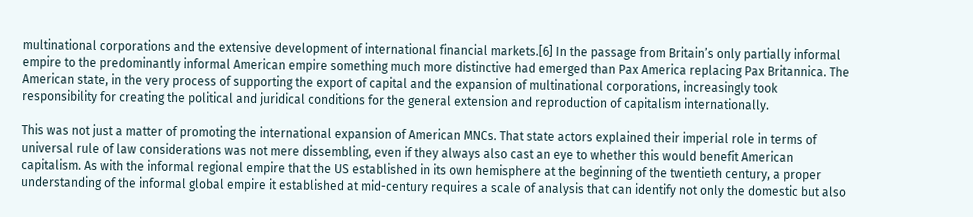multinational corporations and the extensive development of international financial markets.[6] In the passage from Britain’s only partially informal empire to the predominantly informal American empire something much more distinctive had emerged than Pax America replacing Pax Britannica. The American state, in the very process of supporting the export of capital and the expansion of multinational corporations, increasingly took responsibility for creating the political and juridical conditions for the general extension and reproduction of capitalism internationally.

This was not just a matter of promoting the international expansion of American MNCs. That state actors explained their imperial role in terms of universal rule of law considerations was not mere dissembling, even if they always also cast an eye to whether this would benefit American capitalism. As with the informal regional empire that the US established in its own hemisphere at the beginning of the twentieth century, a proper understanding of the informal global empire it established at mid-century requires a scale of analysis that can identify not only the domestic but also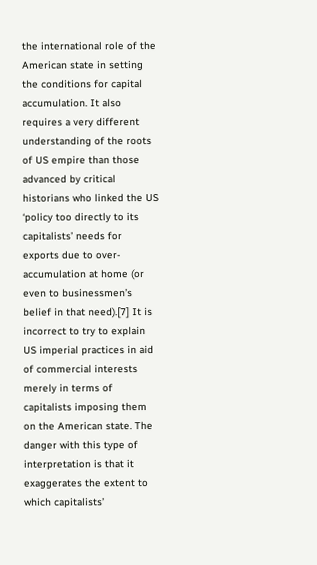the international role of the American state in setting the conditions for capital accumulation. It also requires a very different understanding of the roots of US empire than those advanced by critical historians who linked the US ‘policy too directly to its capitalists’ needs for exports due to over-accumulation at home (or even to businessmen’s belief in that need).[7] It is incorrect to try to explain US imperial practices in aid of commercial interests merely in terms of capitalists imposing them on the American state. The danger with this type of interpretation is that it exaggerates the extent to which capitalists’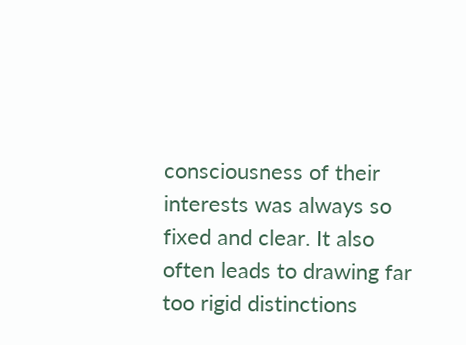consciousness of their interests was always so fixed and clear. It also often leads to drawing far too rigid distinctions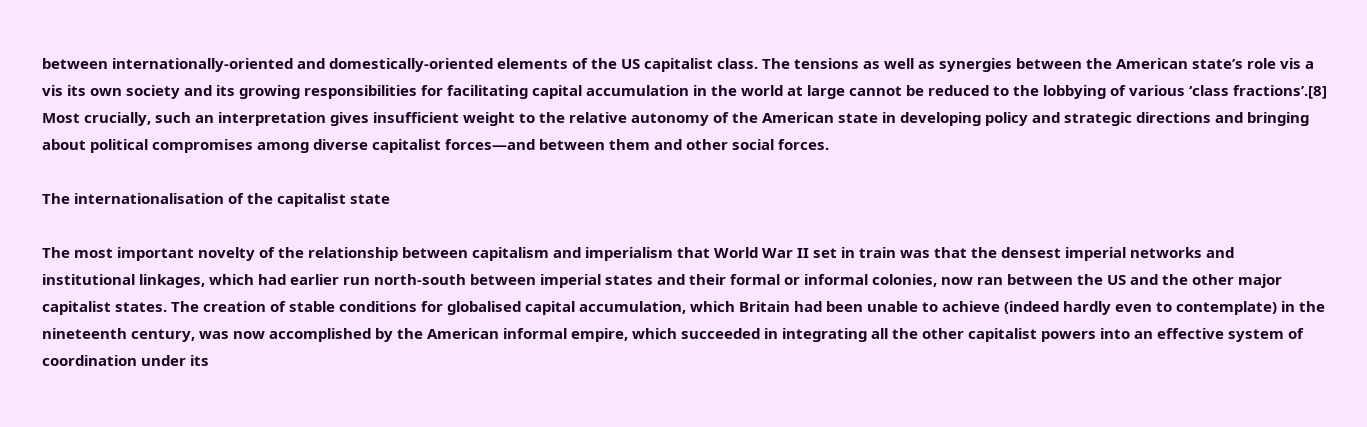between internationally-oriented and domestically-oriented elements of the US capitalist class. The tensions as well as synergies between the American state’s role vis a vis its own society and its growing responsibilities for facilitating capital accumulation in the world at large cannot be reduced to the lobbying of various ‘class fractions’.[8] Most crucially, such an interpretation gives insufficient weight to the relative autonomy of the American state in developing policy and strategic directions and bringing about political compromises among diverse capitalist forces—and between them and other social forces.

The internationalisation of the capitalist state

The most important novelty of the relationship between capitalism and imperialism that World War II set in train was that the densest imperial networks and institutional linkages, which had earlier run north-south between imperial states and their formal or informal colonies, now ran between the US and the other major capitalist states. The creation of stable conditions for globalised capital accumulation, which Britain had been unable to achieve (indeed hardly even to contemplate) in the nineteenth century, was now accomplished by the American informal empire, which succeeded in integrating all the other capitalist powers into an effective system of coordination under its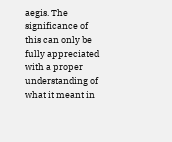aegis. The significance of this can only be fully appreciated with a proper understanding of what it meant in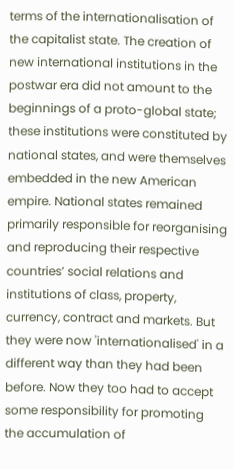terms of the internationalisation of the capitalist state. The creation of new international institutions in the postwar era did not amount to the beginnings of a proto-global state; these institutions were constituted by national states, and were themselves embedded in the new American empire. National states remained primarily responsible for reorganising and reproducing their respective countries’ social relations and institutions of class, property, currency, contract and markets. But they were now 'internationalised' in a different way than they had been before. Now they too had to accept some responsibility for promoting the accumulation of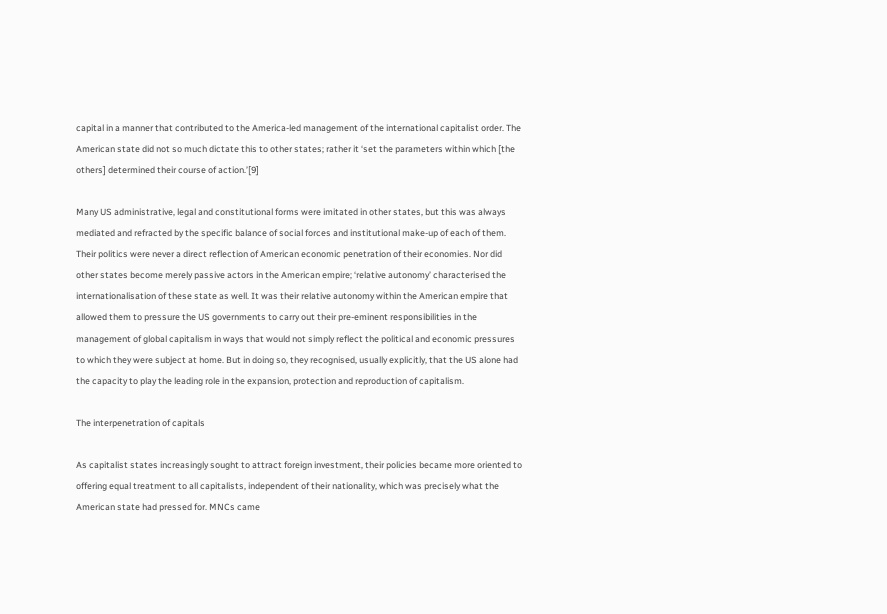capital in a manner that contributed to the America-led management of the international capitalist order. The American state did not so much dictate this to other states; rather it ‘set the parameters within which [the others] determined their course of action.’[9]

Many US administrative, legal and constitutional forms were imitated in other states, but this was always mediated and refracted by the specific balance of social forces and institutional make-up of each of them. Their politics were never a direct reflection of American economic penetration of their economies. Nor did other states become merely passive actors in the American empire; ‘relative autonomy’ characterised the internationalisation of these state as well. It was their relative autonomy within the American empire that allowed them to pressure the US governments to carry out their pre-eminent responsibilities in the management of global capitalism in ways that would not simply reflect the political and economic pressures to which they were subject at home. But in doing so, they recognised, usually explicitly, that the US alone had the capacity to play the leading role in the expansion, protection and reproduction of capitalism.

The interpenetration of capitals

As capitalist states increasingly sought to attract foreign investment, their policies became more oriented to offering equal treatment to all capitalists, independent of their nationality, which was precisely what the American state had pressed for. MNCs came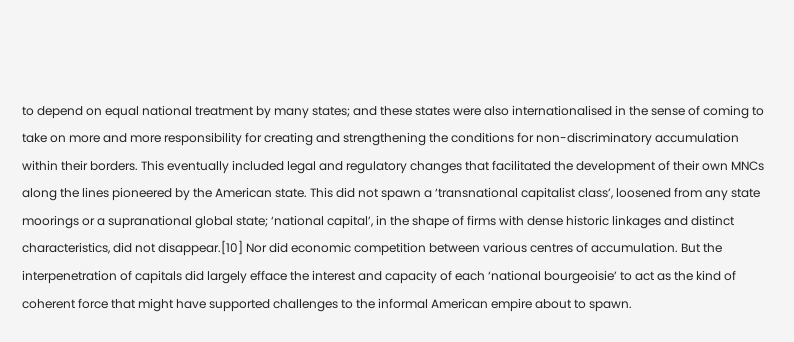to depend on equal national treatment by many states; and these states were also internationalised in the sense of coming to take on more and more responsibility for creating and strengthening the conditions for non-discriminatory accumulation within their borders. This eventually included legal and regulatory changes that facilitated the development of their own MNCs along the lines pioneered by the American state. This did not spawn a ‘transnational capitalist class’, loosened from any state moorings or a supranational global state; ‘national capital’, in the shape of firms with dense historic linkages and distinct characteristics, did not disappear.[10] Nor did economic competition between various centres of accumulation. But the interpenetration of capitals did largely efface the interest and capacity of each ‘national bourgeoisie’ to act as the kind of coherent force that might have supported challenges to the informal American empire about to spawn.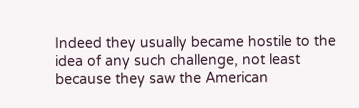Indeed they usually became hostile to the idea of any such challenge, not least because they saw the American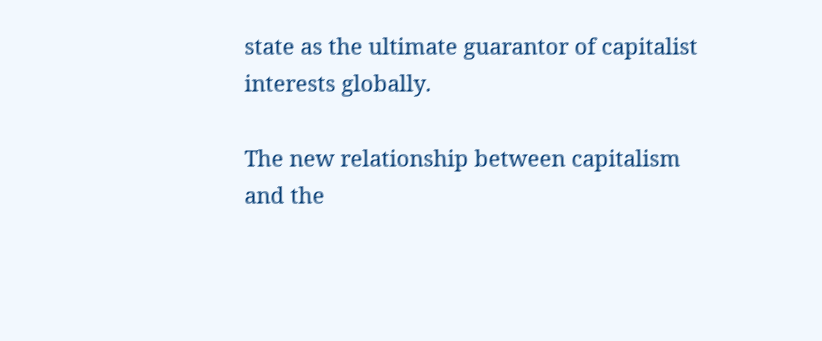state as the ultimate guarantor of capitalist interests globally.

The new relationship between capitalism and the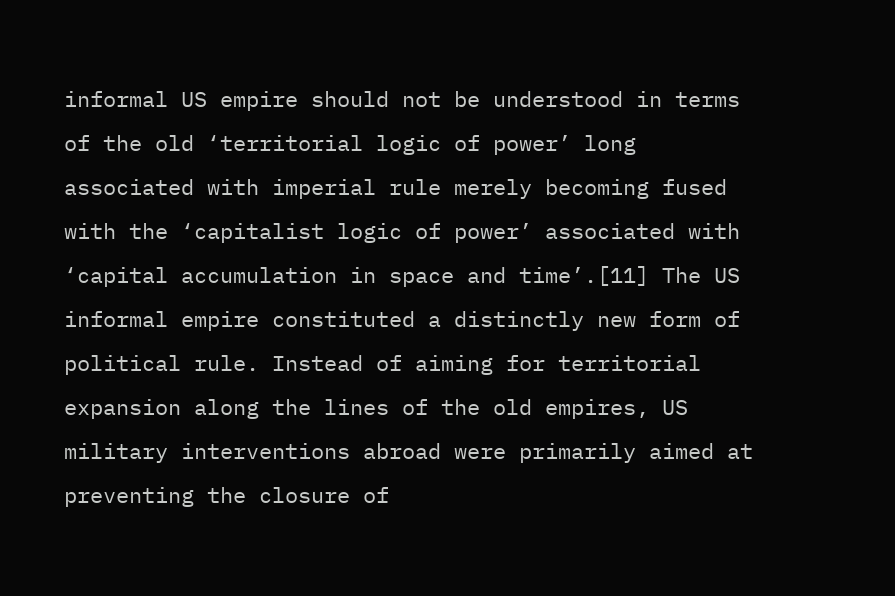informal US empire should not be understood in terms of the old ‘territorial logic of power’ long associated with imperial rule merely becoming fused with the ‘capitalist logic of power’ associated with ‘capital accumulation in space and time’.[11] The US informal empire constituted a distinctly new form of political rule. Instead of aiming for territorial expansion along the lines of the old empires, US military interventions abroad were primarily aimed at preventing the closure of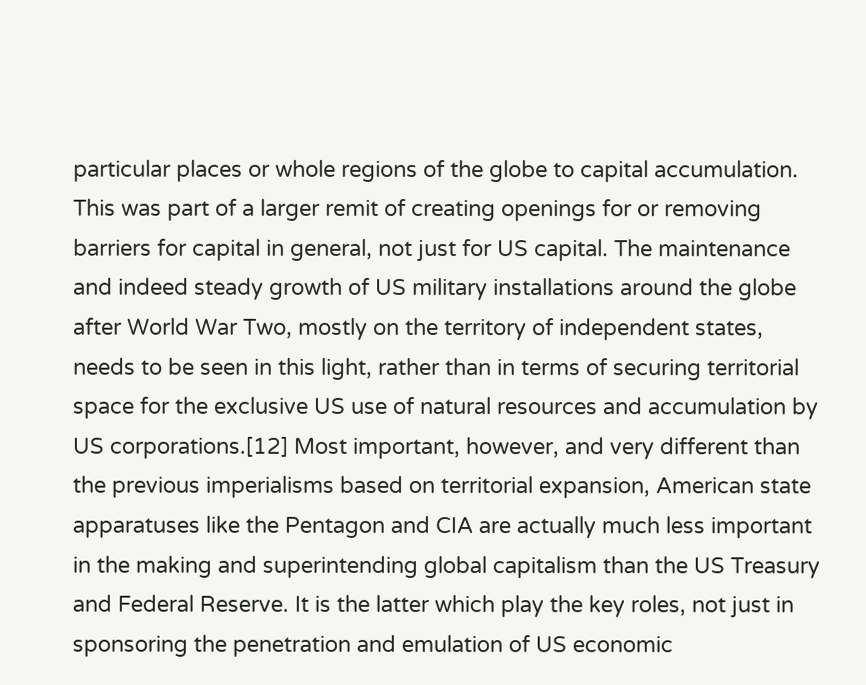particular places or whole regions of the globe to capital accumulation. This was part of a larger remit of creating openings for or removing barriers for capital in general, not just for US capital. The maintenance and indeed steady growth of US military installations around the globe after World War Two, mostly on the territory of independent states, needs to be seen in this light, rather than in terms of securing territorial space for the exclusive US use of natural resources and accumulation by US corporations.[12] Most important, however, and very different than the previous imperialisms based on territorial expansion, American state apparatuses like the Pentagon and CIA are actually much less important in the making and superintending global capitalism than the US Treasury and Federal Reserve. It is the latter which play the key roles, not just in sponsoring the penetration and emulation of US economic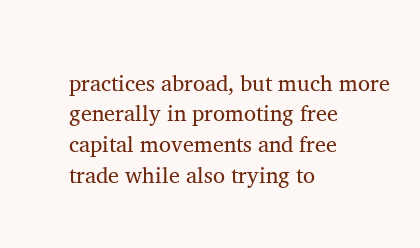practices abroad, but much more generally in promoting free capital movements and free trade while also trying to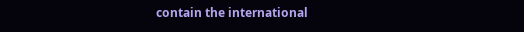contain the international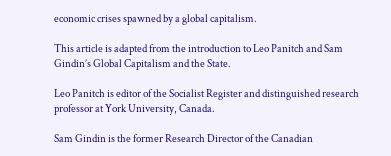economic crises spawned by a global capitalism.

This article is adapted from the introduction to Leo Panitch and Sam Gindin’s Global Capitalism and the State.

Leo Panitch is editor of the Socialist Register and distinguished research professor at York University, Canada.

Sam Gindin is the former Research Director of the Canadian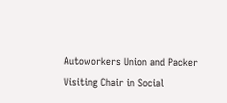Autoworkers Union and Packer Visiting Chair in Social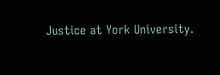Justice at York University.